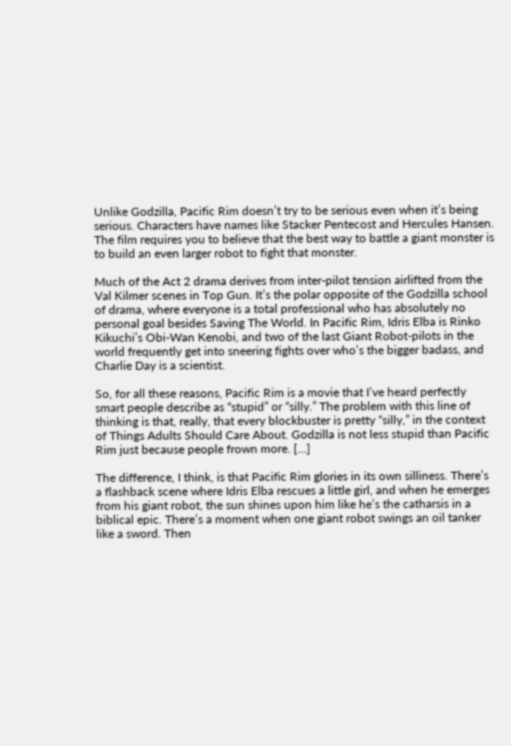Unlike Godzilla, Pacific Rim doesn’t try to be serious even when it’s being serious. Characters have names like Stacker Pentecost and Hercules Hansen. The film requires you to believe that the best way to battle a giant monster is to build an even larger robot to fight that monster.

Much of the Act 2 drama derives from inter-pilot tension airlifted from the Val Kilmer scenes in Top Gun. It’s the polar opposite of the Godzilla school of drama, where everyone is a total professional who has absolutely no personal goal besides Saving The World. In Pacific Rim, Idris Elba is Rinko Kikuchi’s Obi-Wan Kenobi, and two of the last Giant Robot-pilots in the world frequently get into sneering fights over who’s the bigger badass, and Charlie Day is a scientist.

So, for all these reasons, Pacific Rim is a movie that I’ve heard perfectly smart people describe as “stupid” or “silly.” The problem with this line of thinking is that, really, that every blockbuster is pretty “silly,” in the context of Things Adults Should Care About. Godzilla is not less stupid than Pacific Rim just because people frown more. […]

The difference, I think, is that Pacific Rim glories in its own silliness. There’s a flashback scene where Idris Elba rescues a little girl, and when he emerges from his giant robot, the sun shines upon him like he’s the catharsis in a biblical epic. There’s a moment when one giant robot swings an oil tanker like a sword. Then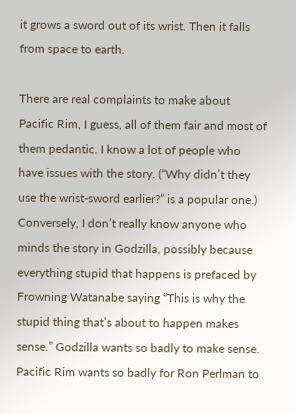it grows a sword out of its wrist. Then it falls from space to earth.

There are real complaints to make about Pacific Rim, I guess, all of them fair and most of them pedantic. I know a lot of people who have issues with the story. (“Why didn’t they use the wrist-sword earlier?” is a popular one.) Conversely, I don’t really know anyone who minds the story in Godzilla, possibly because everything stupid that happens is prefaced by Frowning Watanabe saying “This is why the stupid thing that’s about to happen makes sense.” Godzilla wants so badly to make sense. Pacific Rim wants so badly for Ron Perlman to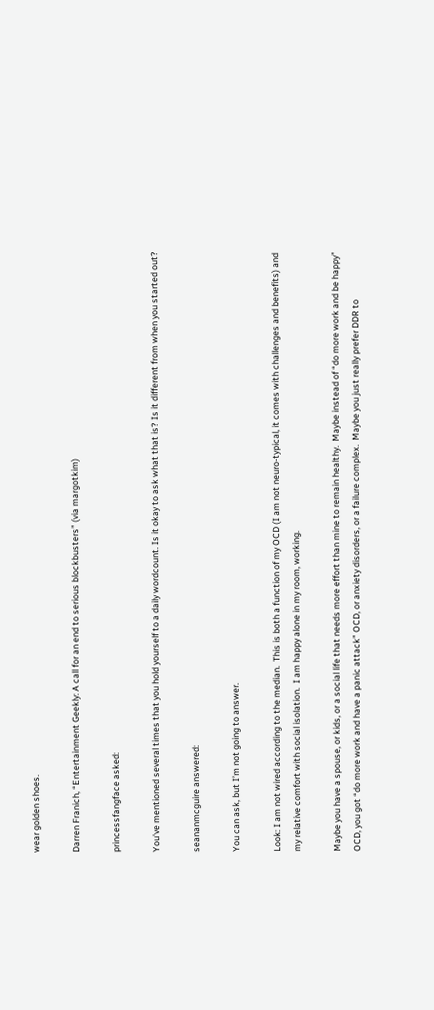wear golden shoes.

Darren Franich, “Entertainment Geekly: A call for an end to serious blockbusters” (via margotkim)

princessfangface asked:

You've mentioned several times that you hold yourself to a daily wordcount. Is it okay to ask what that is? Is it different from when you started out?

seananmcguire answered:

You can ask, but I’m not going to answer.

Look: I am not wired according to the median.  This is both a function of my OCD (I am not neuro-typical, it comes with challenges and benefits) and my relative comfort with social isolation.  I am happy alone in my room, working.

Maybe you have a spouse, or kids, or a social life that needs more effort than mine to remain healthy.  Maybe instead of “do more work and be happy” OCD, you got “do more work and have a panic attack” OCD, or anxiety disorders, or a failure complex.  Maybe you just really prefer DDR to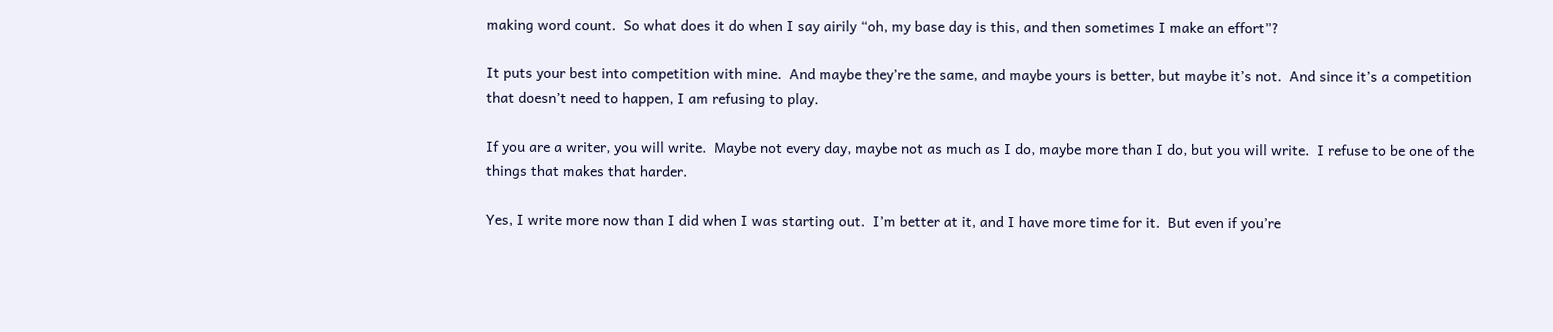making word count.  So what does it do when I say airily “oh, my base day is this, and then sometimes I make an effort”?

It puts your best into competition with mine.  And maybe they’re the same, and maybe yours is better, but maybe it’s not.  And since it’s a competition that doesn’t need to happen, I am refusing to play.

If you are a writer, you will write.  Maybe not every day, maybe not as much as I do, maybe more than I do, but you will write.  I refuse to be one of the things that makes that harder.

Yes, I write more now than I did when I was starting out.  I’m better at it, and I have more time for it.  But even if you’re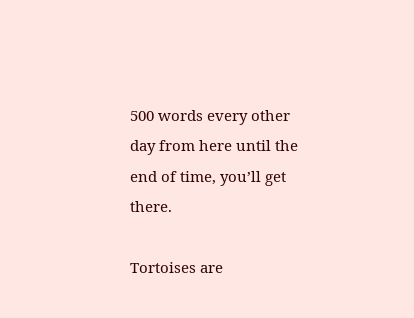500 words every other day from here until the end of time, you’ll get there.

Tortoises are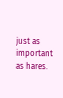just as important as hares.